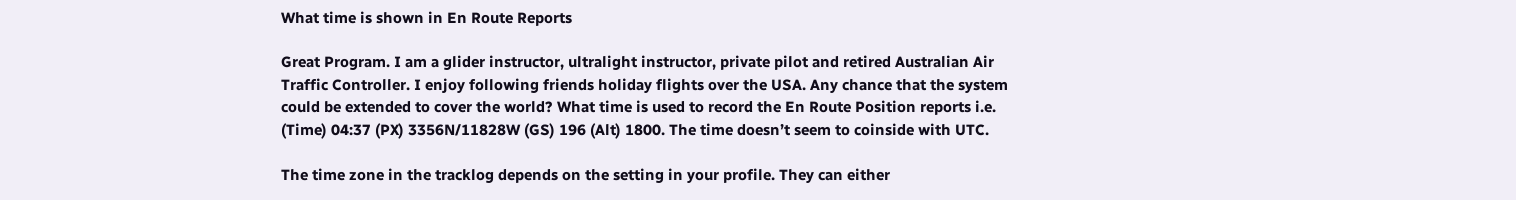What time is shown in En Route Reports

Great Program. I am a glider instructor, ultralight instructor, private pilot and retired Australian Air Traffic Controller. I enjoy following friends holiday flights over the USA. Any chance that the system could be extended to cover the world? What time is used to record the En Route Position reports i.e. (Time) 04:37 (PX) 3356N/11828W (GS) 196 (Alt) 1800. The time doesn’t seem to coinside with UTC.

The time zone in the tracklog depends on the setting in your profile. They can either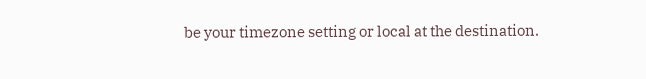be your timezone setting or local at the destination.